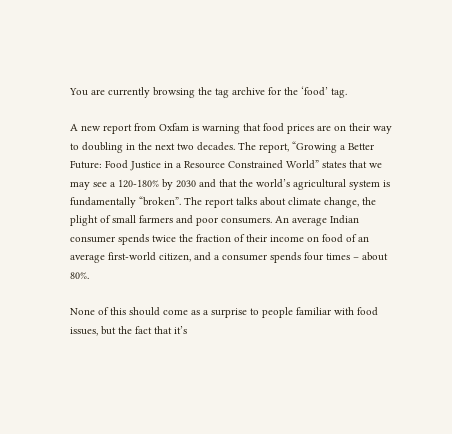You are currently browsing the tag archive for the ‘food’ tag.

A new report from Oxfam is warning that food prices are on their way to doubling in the next two decades. The report, “Growing a Better Future: Food Justice in a Resource Constrained World” states that we may see a 120-180% by 2030 and that the world’s agricultural system is fundamentally “broken”. The report talks about climate change, the plight of small farmers and poor consumers. An average Indian consumer spends twice the fraction of their income on food of an average first-world citizen, and a consumer spends four times – about 80%.

None of this should come as a surprise to people familiar with food issues, but the fact that it’s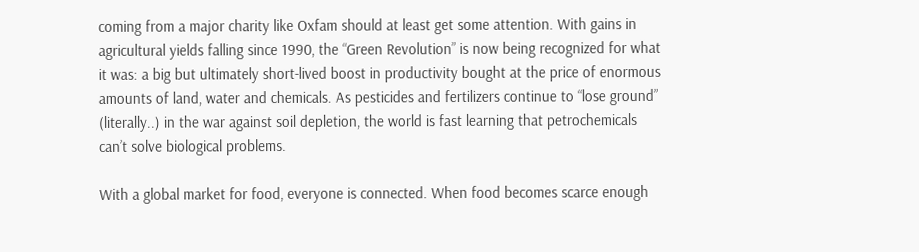coming from a major charity like Oxfam should at least get some attention. With gains in agricultural yields falling since 1990, the “Green Revolution” is now being recognized for what it was: a big but ultimately short-lived boost in productivity bought at the price of enormous amounts of land, water and chemicals. As pesticides and fertilizers continue to “lose ground” (literally..) in the war against soil depletion, the world is fast learning that petrochemicals can’t solve biological problems.

With a global market for food, everyone is connected. When food becomes scarce enough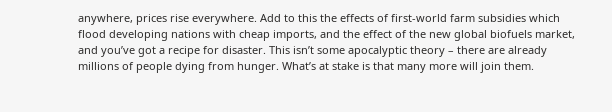anywhere, prices rise everywhere. Add to this the effects of first-world farm subsidies which flood developing nations with cheap imports, and the effect of the new global biofuels market, and you’ve got a recipe for disaster. This isn’t some apocalyptic theory – there are already millions of people dying from hunger. What’s at stake is that many more will join them.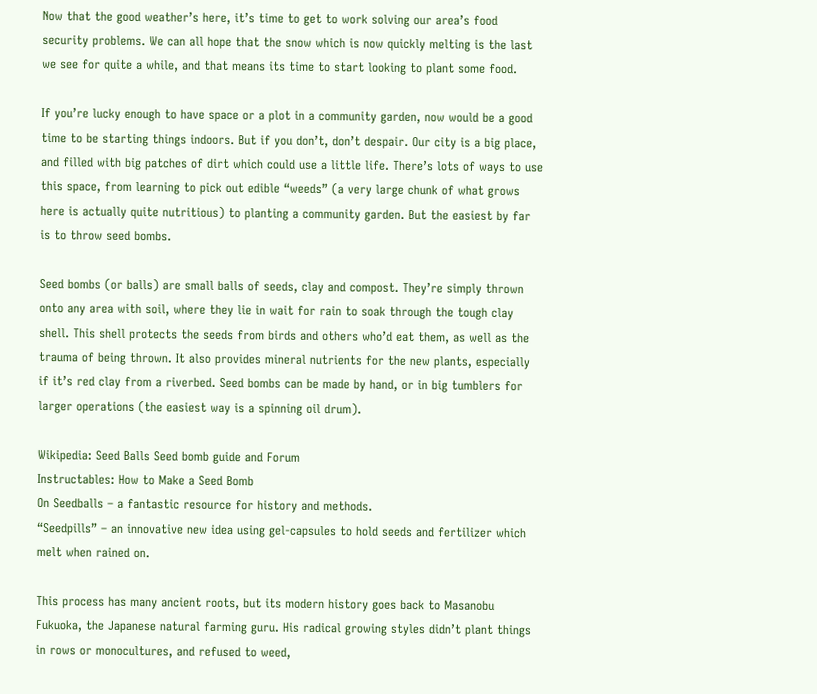Now that the good weather’s here, it’s time to get to work solving our area’s food security problems. We can all hope that the snow which is now quickly melting is the last we see for quite a while, and that means its time to start looking to plant some food.

If you’re lucky enough to have space or a plot in a community garden, now would be a good time to be starting things indoors. But if you don’t, don’t despair. Our city is a big place, and filled with big patches of dirt which could use a little life. There’s lots of ways to use this space, from learning to pick out edible “weeds” (a very large chunk of what grows here is actually quite nutritious) to planting a community garden. But the easiest by far is to throw seed bombs.

Seed bombs (or balls) are small balls of seeds, clay and compost. They’re simply thrown onto any area with soil, where they lie in wait for rain to soak through the tough clay shell. This shell protects the seeds from birds and others who’d eat them, as well as the trauma of being thrown. It also provides mineral nutrients for the new plants, especially if it’s red clay from a riverbed. Seed bombs can be made by hand, or in big tumblers for larger operations (the easiest way is a spinning oil drum).

Wikipedia: Seed Balls Seed bomb guide and Forum
Instructables: How to Make a Seed Bomb
On Seedballs – a fantastic resource for history and methods.
“Seedpills” – an innovative new idea using gel-capsules to hold seeds and fertilizer which melt when rained on.

This process has many ancient roots, but its modern history goes back to Masanobu Fukuoka, the Japanese natural farming guru. His radical growing styles didn’t plant things in rows or monocultures, and refused to weed,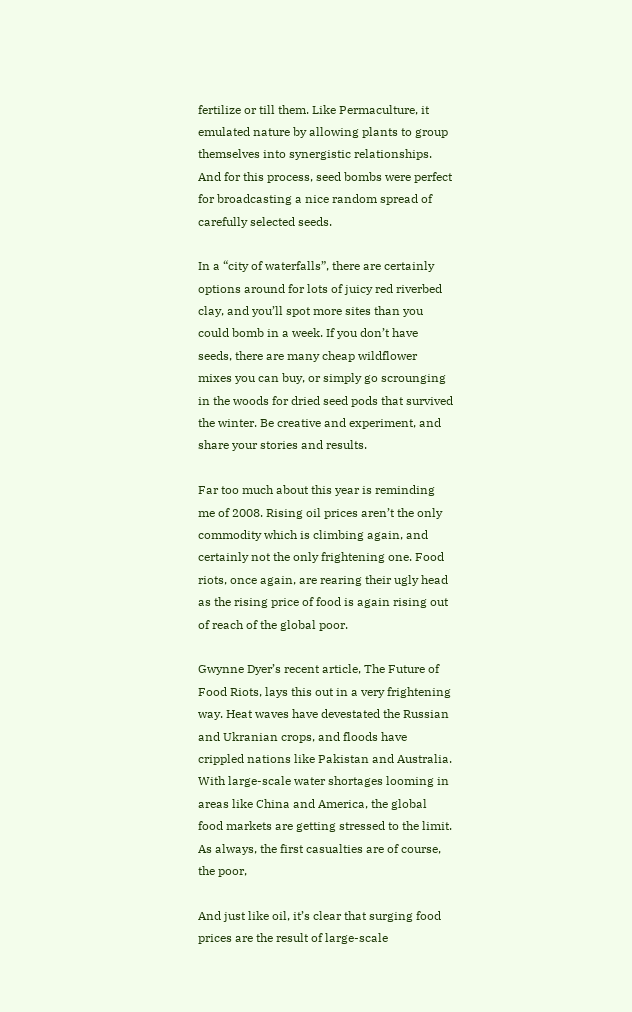fertilize or till them. Like Permaculture, it emulated nature by allowing plants to group themselves into synergistic relationships. And for this process, seed bombs were perfect for broadcasting a nice random spread of carefully selected seeds.

In a “city of waterfalls”, there are certainly options around for lots of juicy red riverbed clay, and you’ll spot more sites than you could bomb in a week. If you don’t have seeds, there are many cheap wildflower mixes you can buy, or simply go scrounging in the woods for dried seed pods that survived the winter. Be creative and experiment, and share your stories and results.

Far too much about this year is reminding me of 2008. Rising oil prices aren’t the only commodity which is climbing again, and certainly not the only frightening one. Food riots, once again, are rearing their ugly head as the rising price of food is again rising out of reach of the global poor.

Gwynne Dyer’s recent article, The Future of Food Riots, lays this out in a very frightening way. Heat waves have devestated the Russian and Ukranian crops, and floods have crippled nations like Pakistan and Australia. With large-scale water shortages looming in areas like China and America, the global food markets are getting stressed to the limit. As always, the first casualties are of course, the poor,

And just like oil, it’s clear that surging food prices are the result of large-scale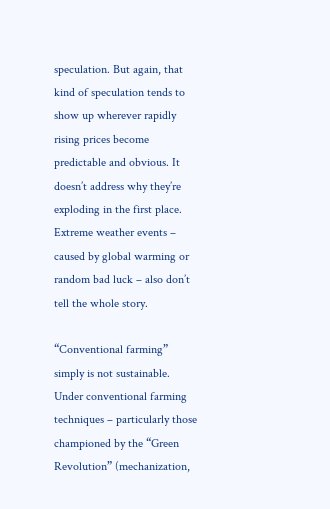speculation. But again, that kind of speculation tends to show up wherever rapidly rising prices become predictable and obvious. It doesn’t address why they’re exploding in the first place. Extreme weather events – caused by global warming or random bad luck – also don’t tell the whole story.

“Conventional farming” simply is not sustainable. Under conventional farming techniques – particularly those championed by the “Green Revolution” (mechanization,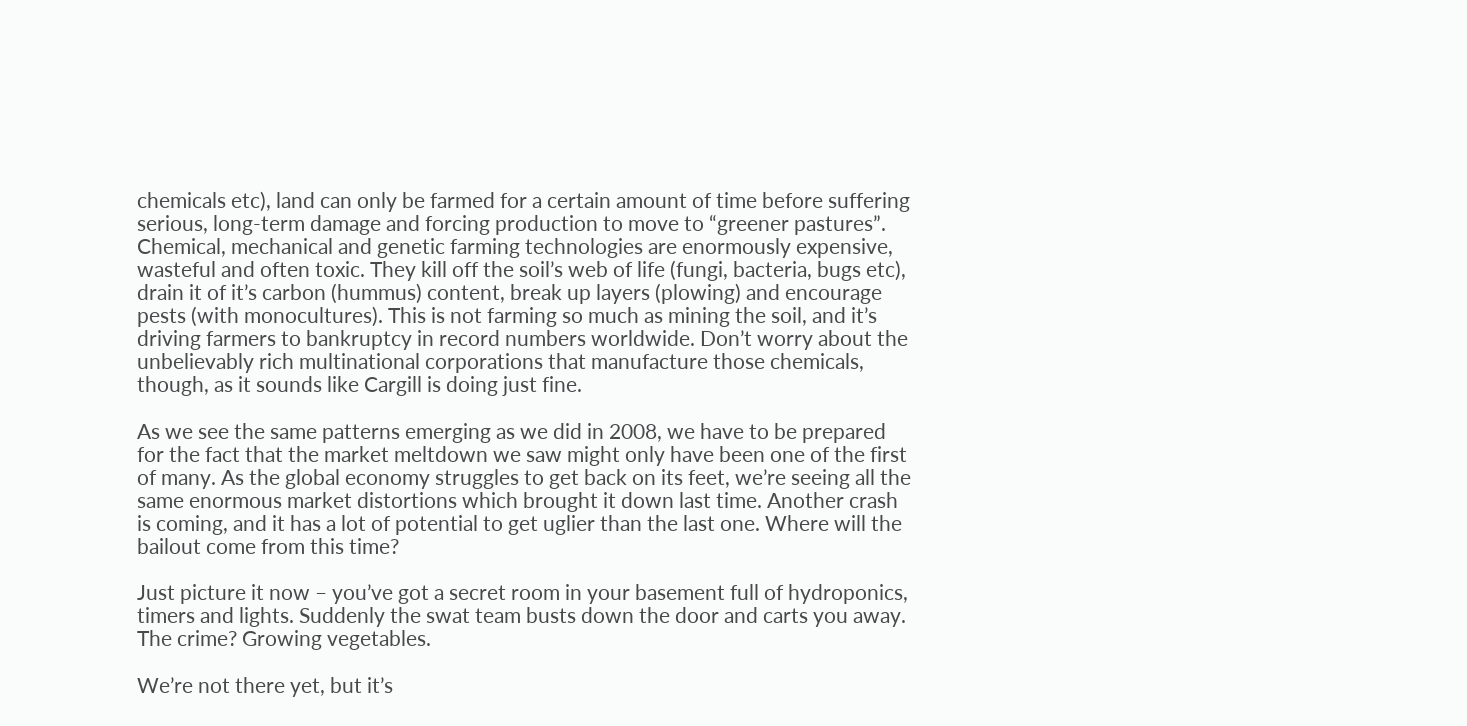chemicals etc), land can only be farmed for a certain amount of time before suffering serious, long-term damage and forcing production to move to “greener pastures”. Chemical, mechanical and genetic farming technologies are enormously expensive, wasteful and often toxic. They kill off the soil’s web of life (fungi, bacteria, bugs etc), drain it of it’s carbon (hummus) content, break up layers (plowing) and encourage pests (with monocultures). This is not farming so much as mining the soil, and it’s driving farmers to bankruptcy in record numbers worldwide. Don’t worry about the unbelievably rich multinational corporations that manufacture those chemicals, though, as it sounds like Cargill is doing just fine.

As we see the same patterns emerging as we did in 2008, we have to be prepared for the fact that the market meltdown we saw might only have been one of the first of many. As the global economy struggles to get back on its feet, we’re seeing all the same enormous market distortions which brought it down last time. Another crash is coming, and it has a lot of potential to get uglier than the last one. Where will the bailout come from this time?

Just picture it now – you’ve got a secret room in your basement full of hydroponics, timers and lights. Suddenly the swat team busts down the door and carts you away. The crime? Growing vegetables.

We’re not there yet, but it’s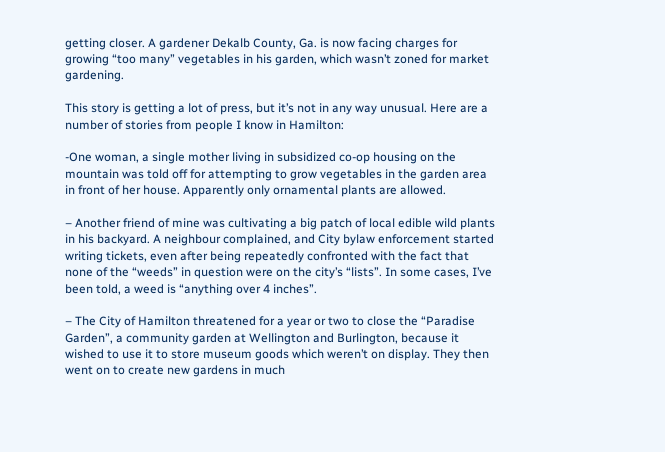getting closer. A gardener Dekalb County, Ga. is now facing charges for growing “too many” vegetables in his garden, which wasn’t zoned for market gardening.

This story is getting a lot of press, but it’s not in any way unusual. Here are a number of stories from people I know in Hamilton:

-One woman, a single mother living in subsidized co-op housing on the mountain was told off for attempting to grow vegetables in the garden area in front of her house. Apparently only ornamental plants are allowed.

– Another friend of mine was cultivating a big patch of local edible wild plants in his backyard. A neighbour complained, and City bylaw enforcement started writing tickets, even after being repeatedly confronted with the fact that none of the “weeds” in question were on the city’s “lists”. In some cases, I’ve been told, a weed is “anything over 4 inches”.

– The City of Hamilton threatened for a year or two to close the “Paradise Garden”, a community garden at Wellington and Burlington, because it wished to use it to store museum goods which weren’t on display. They then went on to create new gardens in much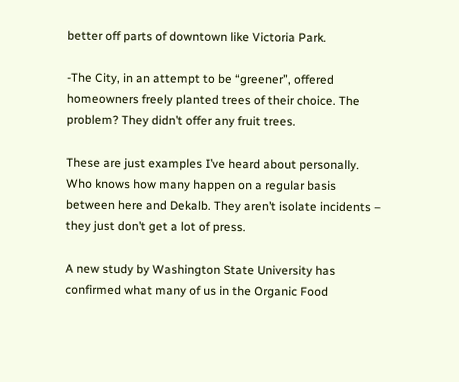better off parts of downtown like Victoria Park.

-The City, in an attempt to be “greener”, offered homeowners freely planted trees of their choice. The problem? They didn’t offer any fruit trees.

These are just examples I’ve heard about personally. Who knows how many happen on a regular basis between here and Dekalb. They aren’t isolate incidents – they just don’t get a lot of press.

A new study by Washington State University has confirmed what many of us in the Organic Food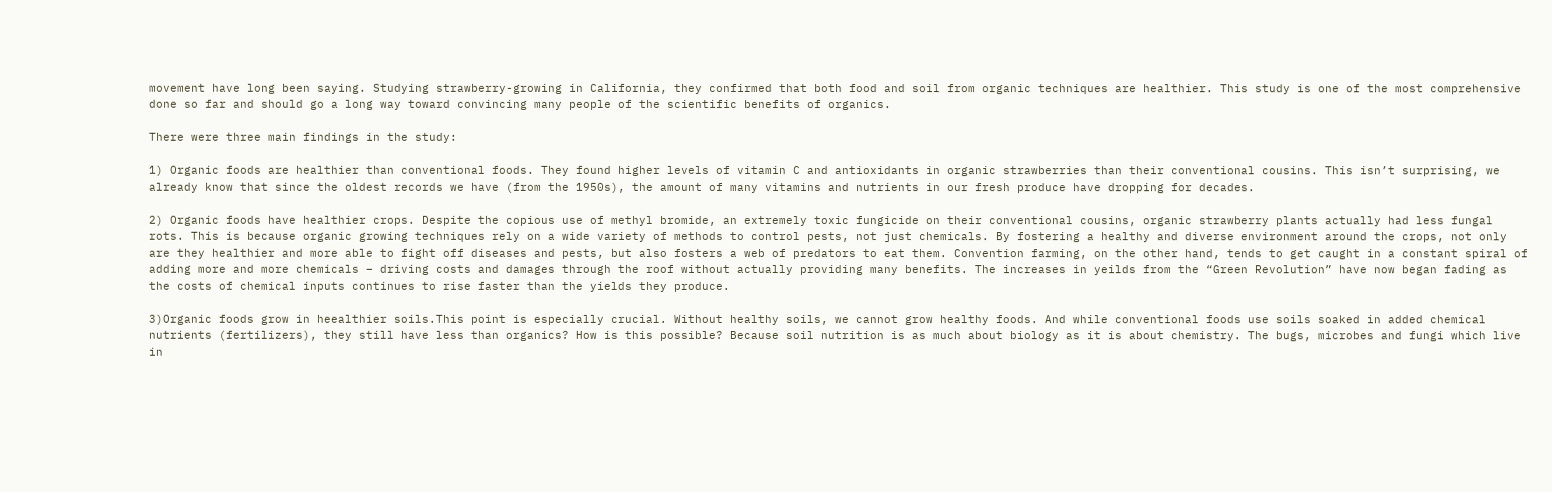movement have long been saying. Studying strawberry-growing in California, they confirmed that both food and soil from organic techniques are healthier. This study is one of the most comprehensive done so far and should go a long way toward convincing many people of the scientific benefits of organics.

There were three main findings in the study:

1) Organic foods are healthier than conventional foods. They found higher levels of vitamin C and antioxidants in organic strawberries than their conventional cousins. This isn’t surprising, we already know that since the oldest records we have (from the 1950s), the amount of many vitamins and nutrients in our fresh produce have dropping for decades.

2) Organic foods have healthier crops. Despite the copious use of methyl bromide, an extremely toxic fungicide on their conventional cousins, organic strawberry plants actually had less fungal rots. This is because organic growing techniques rely on a wide variety of methods to control pests, not just chemicals. By fostering a healthy and diverse environment around the crops, not only are they healthier and more able to fight off diseases and pests, but also fosters a web of predators to eat them. Convention farming, on the other hand, tends to get caught in a constant spiral of adding more and more chemicals – driving costs and damages through the roof without actually providing many benefits. The increases in yeilds from the “Green Revolution” have now began fading as the costs of chemical inputs continues to rise faster than the yields they produce.

3)Organic foods grow in heealthier soils.This point is especially crucial. Without healthy soils, we cannot grow healthy foods. And while conventional foods use soils soaked in added chemical nutrients (fertilizers), they still have less than organics? How is this possible? Because soil nutrition is as much about biology as it is about chemistry. The bugs, microbes and fungi which live in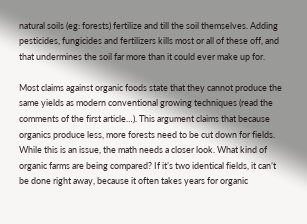natural soils (eg: forests) fertilize and till the soil themselves. Adding pesticides, fungicides and fertilizers kills most or all of these off, and that undermines the soil far more than it could ever make up for.

Most claims against organic foods state that they cannot produce the same yields as modern conventional growing techniques (read the comments of the first article…). This argument claims that because organics produce less, more forests need to be cut down for fields. While this is an issue, the math needs a closer look. What kind of organic farms are being compared? If it’s two identical fields, it can’t be done right away, because it often takes years for organic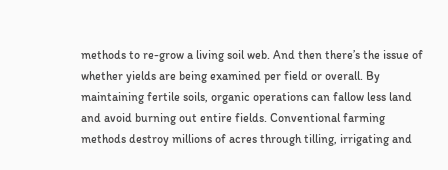methods to re-grow a living soil web. And then there’s the issue of whether yields are being examined per field or overall. By maintaining fertile soils, organic operations can fallow less land and avoid burning out entire fields. Conventional farming methods destroy millions of acres through tilling, irrigating and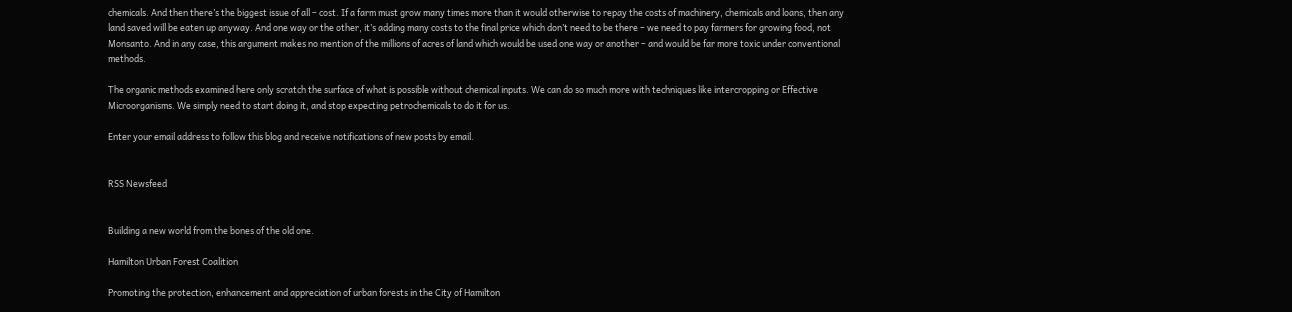chemicals. And then there’s the biggest issue of all – cost. If a farm must grow many times more than it would otherwise to repay the costs of machinery, chemicals and loans, then any land saved will be eaten up anyway. And one way or the other, it’s adding many costs to the final price which don’t need to be there – we need to pay farmers for growing food, not Monsanto. And in any case, this argument makes no mention of the millions of acres of land which would be used one way or another – and would be far more toxic under conventional methods.

The organic methods examined here only scratch the surface of what is possible without chemical inputs. We can do so much more with techniques like intercropping or Effective Microorganisms. We simply need to start doing it, and stop expecting petrochemicals to do it for us.

Enter your email address to follow this blog and receive notifications of new posts by email.


RSS Newsfeed


Building a new world from the bones of the old one.

Hamilton Urban Forest Coalition

Promoting the protection, enhancement and appreciation of urban forests in the City of Hamilton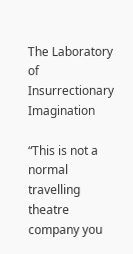The Laboratory of Insurrectionary Imagination

“This is not a normal travelling theatre company you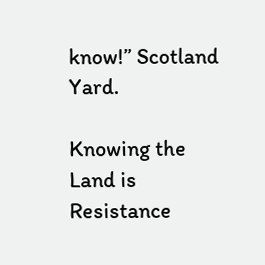know!” Scotland Yard.

Knowing the Land is Resistance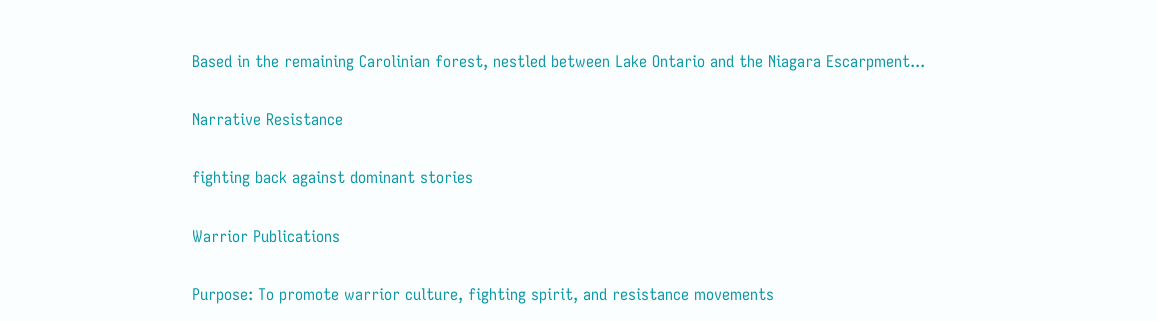Based in the remaining Carolinian forest, nestled between Lake Ontario and the Niagara Escarpment...

Narrative Resistance

fighting back against dominant stories

Warrior Publications

Purpose: To promote warrior culture, fighting spirit, and resistance movements